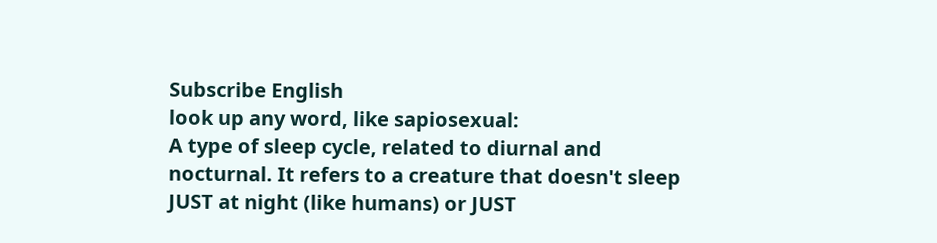Subscribe English
look up any word, like sapiosexual:
A type of sleep cycle, related to diurnal and nocturnal. It refers to a creature that doesn't sleep JUST at night (like humans) or JUST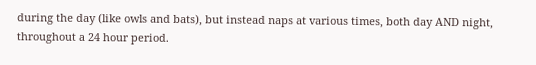during the day (like owls and bats), but instead naps at various times, both day AND night, throughout a 24 hour period.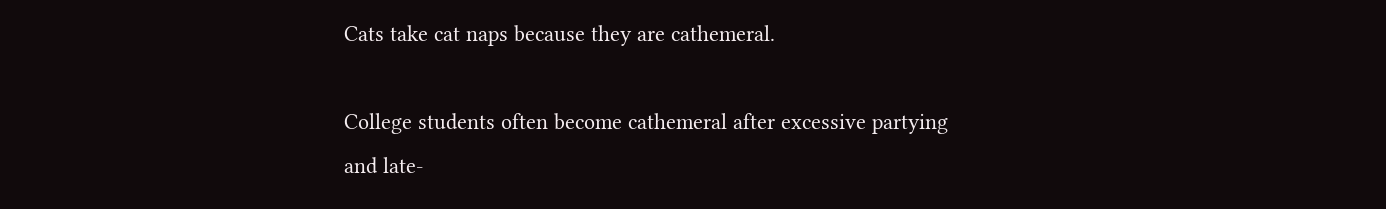Cats take cat naps because they are cathemeral.

College students often become cathemeral after excessive partying and late-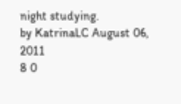night studying.
by KatrinaLC August 06, 2011
8 0